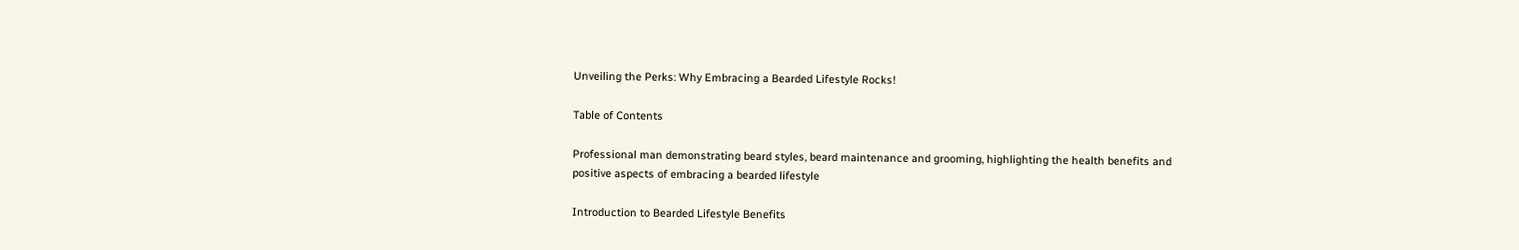Unveiling the Perks: Why Embracing a Bearded Lifestyle Rocks!

Table of Contents

Professional man demonstrating beard styles, beard maintenance and grooming, highlighting the health benefits and positive aspects of embracing a bearded lifestyle

Introduction to Bearded Lifestyle Benefits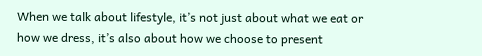When we talk about lifestyle, it’s not just about what we eat or how we dress, it’s also about how we choose to present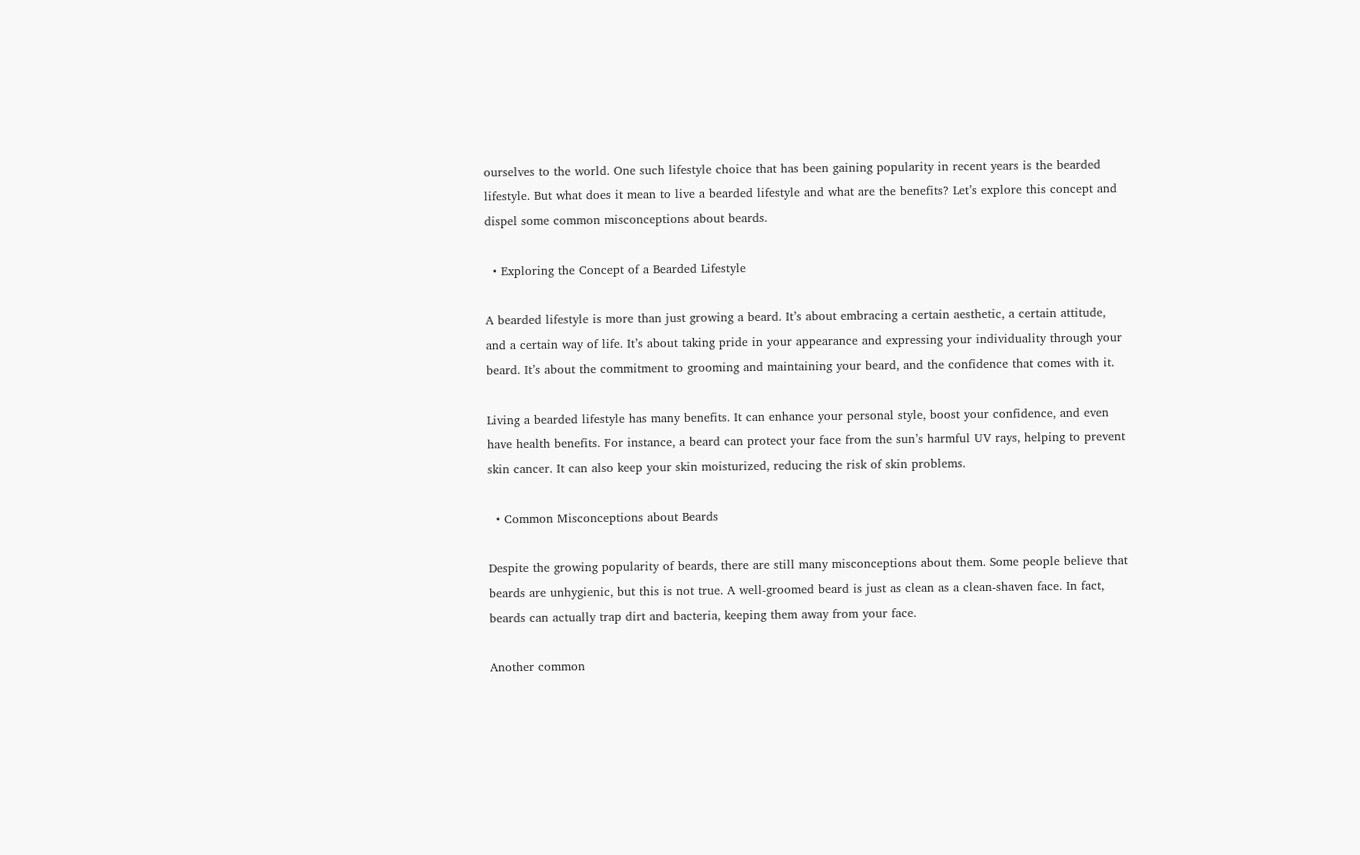ourselves to the world. One such lifestyle choice that has been gaining popularity in recent years is the bearded lifestyle. But what does it mean to live a bearded lifestyle and what are the benefits? Let’s explore this concept and dispel some common misconceptions about beards.

  • Exploring the Concept of a Bearded Lifestyle

A bearded lifestyle is more than just growing a beard. It’s about embracing a certain aesthetic, a certain attitude, and a certain way of life. It’s about taking pride in your appearance and expressing your individuality through your beard. It’s about the commitment to grooming and maintaining your beard, and the confidence that comes with it.

Living a bearded lifestyle has many benefits. It can enhance your personal style, boost your confidence, and even have health benefits. For instance, a beard can protect your face from the sun’s harmful UV rays, helping to prevent skin cancer. It can also keep your skin moisturized, reducing the risk of skin problems.

  • Common Misconceptions about Beards

Despite the growing popularity of beards, there are still many misconceptions about them. Some people believe that beards are unhygienic, but this is not true. A well-groomed beard is just as clean as a clean-shaven face. In fact, beards can actually trap dirt and bacteria, keeping them away from your face.

Another common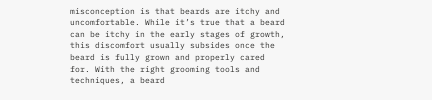misconception is that beards are itchy and uncomfortable. While it’s true that a beard can be itchy in the early stages of growth, this discomfort usually subsides once the beard is fully grown and properly cared for. With the right grooming tools and techniques, a beard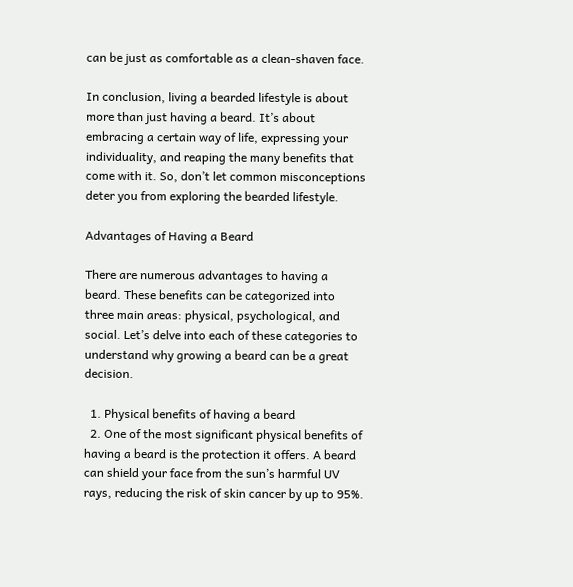can be just as comfortable as a clean-shaven face.

In conclusion, living a bearded lifestyle is about more than just having a beard. It’s about embracing a certain way of life, expressing your individuality, and reaping the many benefits that come with it. So, don’t let common misconceptions deter you from exploring the bearded lifestyle.

Advantages of Having a Beard

There are numerous advantages to having a beard. These benefits can be categorized into three main areas: physical, psychological, and social. Let’s delve into each of these categories to understand why growing a beard can be a great decision.

  1. Physical benefits of having a beard
  2. One of the most significant physical benefits of having a beard is the protection it offers. A beard can shield your face from the sun’s harmful UV rays, reducing the risk of skin cancer by up to 95%.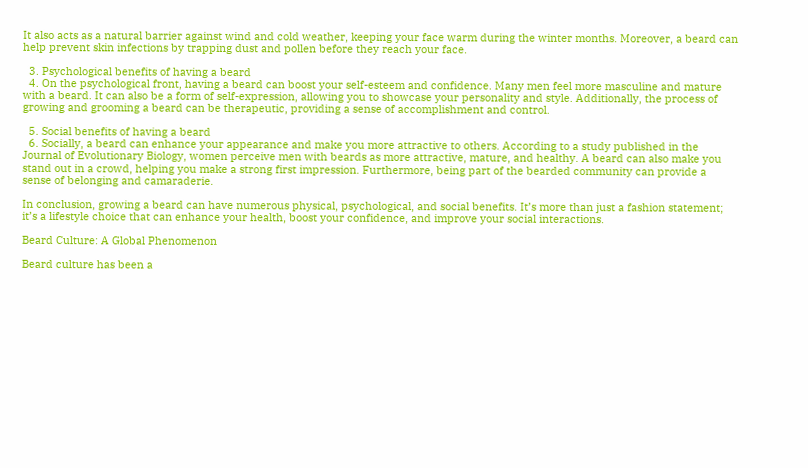It also acts as a natural barrier against wind and cold weather, keeping your face warm during the winter months. Moreover, a beard can help prevent skin infections by trapping dust and pollen before they reach your face.

  3. Psychological benefits of having a beard
  4. On the psychological front, having a beard can boost your self-esteem and confidence. Many men feel more masculine and mature with a beard. It can also be a form of self-expression, allowing you to showcase your personality and style. Additionally, the process of growing and grooming a beard can be therapeutic, providing a sense of accomplishment and control.

  5. Social benefits of having a beard
  6. Socially, a beard can enhance your appearance and make you more attractive to others. According to a study published in the Journal of Evolutionary Biology, women perceive men with beards as more attractive, mature, and healthy. A beard can also make you stand out in a crowd, helping you make a strong first impression. Furthermore, being part of the bearded community can provide a sense of belonging and camaraderie.

In conclusion, growing a beard can have numerous physical, psychological, and social benefits. It’s more than just a fashion statement; it’s a lifestyle choice that can enhance your health, boost your confidence, and improve your social interactions.

Beard Culture: A Global Phenomenon

Beard culture has been a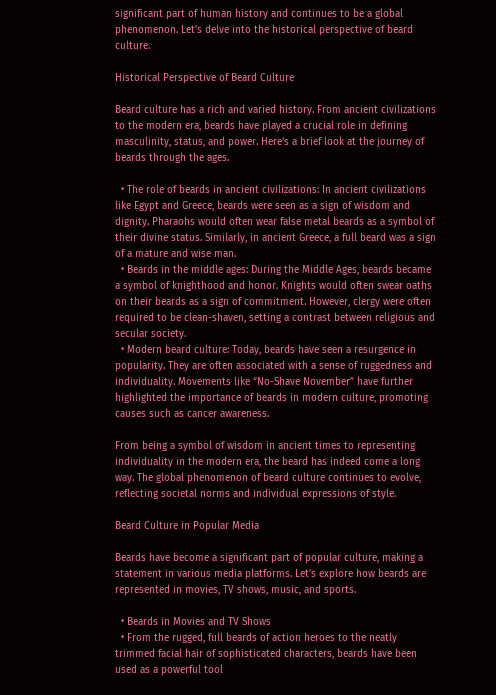significant part of human history and continues to be a global phenomenon. Let’s delve into the historical perspective of beard culture.

Historical Perspective of Beard Culture

Beard culture has a rich and varied history. From ancient civilizations to the modern era, beards have played a crucial role in defining masculinity, status, and power. Here’s a brief look at the journey of beards through the ages.

  • The role of beards in ancient civilizations: In ancient civilizations like Egypt and Greece, beards were seen as a sign of wisdom and dignity. Pharaohs would often wear false metal beards as a symbol of their divine status. Similarly, in ancient Greece, a full beard was a sign of a mature and wise man.
  • Beards in the middle ages: During the Middle Ages, beards became a symbol of knighthood and honor. Knights would often swear oaths on their beards as a sign of commitment. However, clergy were often required to be clean-shaven, setting a contrast between religious and secular society.
  • Modern beard culture: Today, beards have seen a resurgence in popularity. They are often associated with a sense of ruggedness and individuality. Movements like “No-Shave November” have further highlighted the importance of beards in modern culture, promoting causes such as cancer awareness.

From being a symbol of wisdom in ancient times to representing individuality in the modern era, the beard has indeed come a long way. The global phenomenon of beard culture continues to evolve, reflecting societal norms and individual expressions of style.

Beard Culture in Popular Media

Beards have become a significant part of popular culture, making a statement in various media platforms. Let’s explore how beards are represented in movies, TV shows, music, and sports.

  • Beards in Movies and TV Shows
  • From the rugged, full beards of action heroes to the neatly trimmed facial hair of sophisticated characters, beards have been used as a powerful tool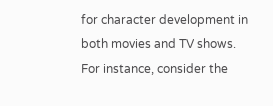for character development in both movies and TV shows. For instance, consider the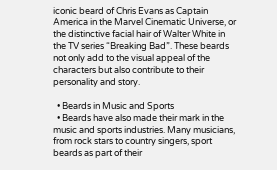iconic beard of Chris Evans as Captain America in the Marvel Cinematic Universe, or the distinctive facial hair of Walter White in the TV series “Breaking Bad”. These beards not only add to the visual appeal of the characters but also contribute to their personality and story.

  • Beards in Music and Sports
  • Beards have also made their mark in the music and sports industries. Many musicians, from rock stars to country singers, sport beards as part of their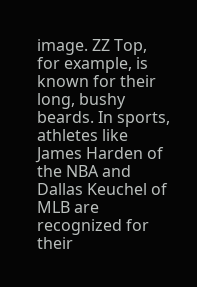image. ZZ Top, for example, is known for their long, bushy beards. In sports, athletes like James Harden of the NBA and Dallas Keuchel of MLB are recognized for their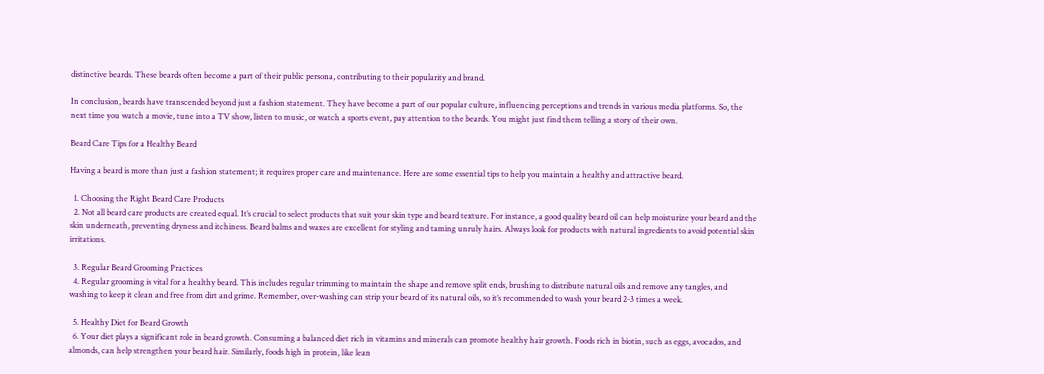distinctive beards. These beards often become a part of their public persona, contributing to their popularity and brand.

In conclusion, beards have transcended beyond just a fashion statement. They have become a part of our popular culture, influencing perceptions and trends in various media platforms. So, the next time you watch a movie, tune into a TV show, listen to music, or watch a sports event, pay attention to the beards. You might just find them telling a story of their own.

Beard Care Tips for a Healthy Beard

Having a beard is more than just a fashion statement; it requires proper care and maintenance. Here are some essential tips to help you maintain a healthy and attractive beard.

  1. Choosing the Right Beard Care Products
  2. Not all beard care products are created equal. It’s crucial to select products that suit your skin type and beard texture. For instance, a good quality beard oil can help moisturize your beard and the skin underneath, preventing dryness and itchiness. Beard balms and waxes are excellent for styling and taming unruly hairs. Always look for products with natural ingredients to avoid potential skin irritations.

  3. Regular Beard Grooming Practices
  4. Regular grooming is vital for a healthy beard. This includes regular trimming to maintain the shape and remove split ends, brushing to distribute natural oils and remove any tangles, and washing to keep it clean and free from dirt and grime. Remember, over-washing can strip your beard of its natural oils, so it’s recommended to wash your beard 2-3 times a week.

  5. Healthy Diet for Beard Growth
  6. Your diet plays a significant role in beard growth. Consuming a balanced diet rich in vitamins and minerals can promote healthy hair growth. Foods rich in biotin, such as eggs, avocados, and almonds, can help strengthen your beard hair. Similarly, foods high in protein, like lean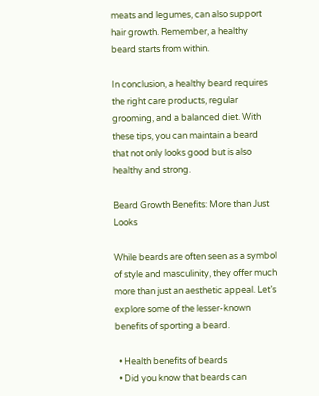meats and legumes, can also support hair growth. Remember, a healthy beard starts from within.

In conclusion, a healthy beard requires the right care products, regular grooming, and a balanced diet. With these tips, you can maintain a beard that not only looks good but is also healthy and strong.

Beard Growth Benefits: More than Just Looks

While beards are often seen as a symbol of style and masculinity, they offer much more than just an aesthetic appeal. Let’s explore some of the lesser-known benefits of sporting a beard.

  • Health benefits of beards
  • Did you know that beards can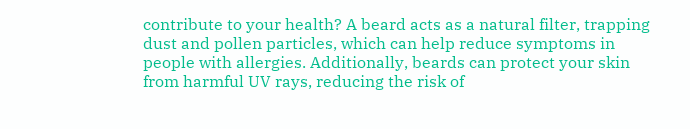contribute to your health? A beard acts as a natural filter, trapping dust and pollen particles, which can help reduce symptoms in people with allergies. Additionally, beards can protect your skin from harmful UV rays, reducing the risk of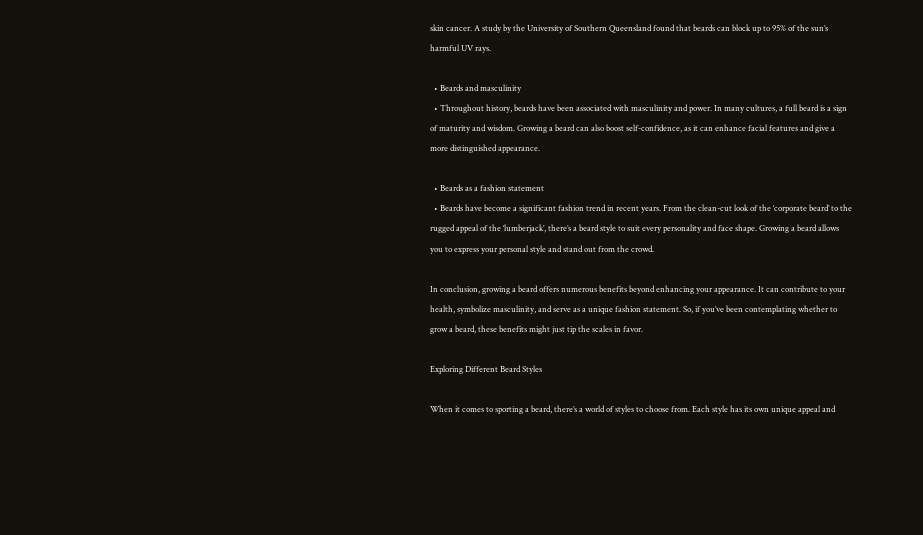skin cancer. A study by the University of Southern Queensland found that beards can block up to 95% of the sun’s harmful UV rays.

  • Beards and masculinity
  • Throughout history, beards have been associated with masculinity and power. In many cultures, a full beard is a sign of maturity and wisdom. Growing a beard can also boost self-confidence, as it can enhance facial features and give a more distinguished appearance.

  • Beards as a fashion statement
  • Beards have become a significant fashion trend in recent years. From the clean-cut look of the ‘corporate beard’ to the rugged appeal of the ‘lumberjack’, there’s a beard style to suit every personality and face shape. Growing a beard allows you to express your personal style and stand out from the crowd.

In conclusion, growing a beard offers numerous benefits beyond enhancing your appearance. It can contribute to your health, symbolize masculinity, and serve as a unique fashion statement. So, if you’ve been contemplating whether to grow a beard, these benefits might just tip the scales in favor.

Exploring Different Beard Styles

When it comes to sporting a beard, there’s a world of styles to choose from. Each style has its own unique appeal and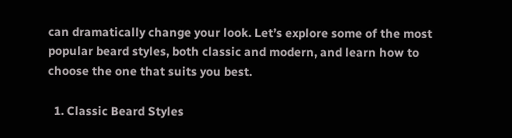can dramatically change your look. Let’s explore some of the most popular beard styles, both classic and modern, and learn how to choose the one that suits you best.

  1. Classic Beard Styles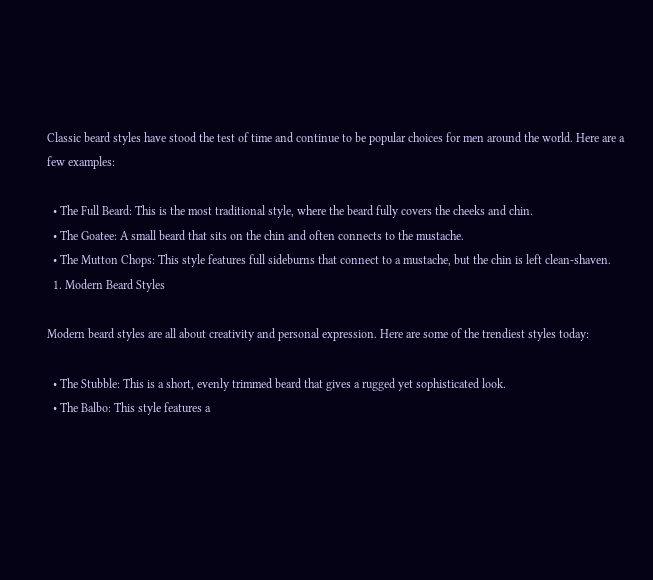Classic beard styles have stood the test of time and continue to be popular choices for men around the world. Here are a few examples:

  • The Full Beard: This is the most traditional style, where the beard fully covers the cheeks and chin.
  • The Goatee: A small beard that sits on the chin and often connects to the mustache.
  • The Mutton Chops: This style features full sideburns that connect to a mustache, but the chin is left clean-shaven.
  1. Modern Beard Styles

Modern beard styles are all about creativity and personal expression. Here are some of the trendiest styles today:

  • The Stubble: This is a short, evenly trimmed beard that gives a rugged yet sophisticated look.
  • The Balbo: This style features a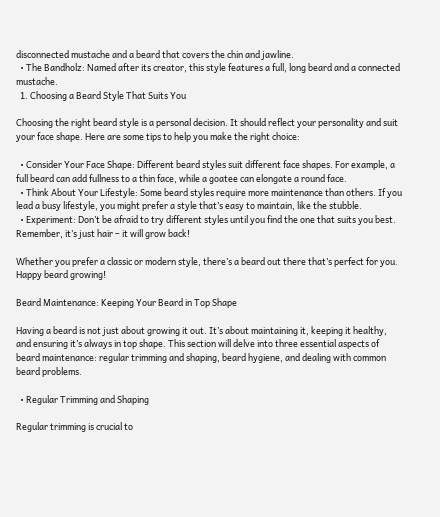disconnected mustache and a beard that covers the chin and jawline.
  • The Bandholz: Named after its creator, this style features a full, long beard and a connected mustache.
  1. Choosing a Beard Style That Suits You

Choosing the right beard style is a personal decision. It should reflect your personality and suit your face shape. Here are some tips to help you make the right choice:

  • Consider Your Face Shape: Different beard styles suit different face shapes. For example, a full beard can add fullness to a thin face, while a goatee can elongate a round face.
  • Think About Your Lifestyle: Some beard styles require more maintenance than others. If you lead a busy lifestyle, you might prefer a style that’s easy to maintain, like the stubble.
  • Experiment: Don’t be afraid to try different styles until you find the one that suits you best. Remember, it’s just hair – it will grow back!

Whether you prefer a classic or modern style, there’s a beard out there that’s perfect for you. Happy beard growing!

Beard Maintenance: Keeping Your Beard in Top Shape

Having a beard is not just about growing it out. It’s about maintaining it, keeping it healthy, and ensuring it’s always in top shape. This section will delve into three essential aspects of beard maintenance: regular trimming and shaping, beard hygiene, and dealing with common beard problems.

  • Regular Trimming and Shaping

Regular trimming is crucial to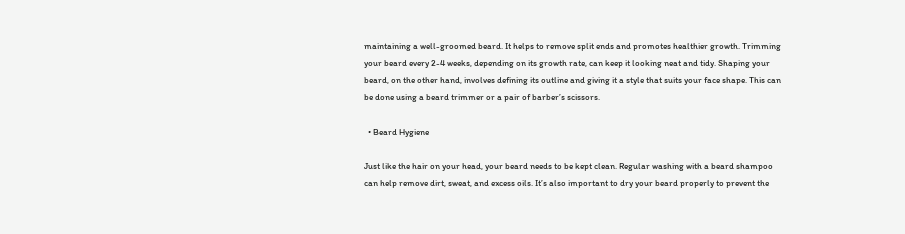maintaining a well-groomed beard. It helps to remove split ends and promotes healthier growth. Trimming your beard every 2-4 weeks, depending on its growth rate, can keep it looking neat and tidy. Shaping your beard, on the other hand, involves defining its outline and giving it a style that suits your face shape. This can be done using a beard trimmer or a pair of barber’s scissors.

  • Beard Hygiene

Just like the hair on your head, your beard needs to be kept clean. Regular washing with a beard shampoo can help remove dirt, sweat, and excess oils. It’s also important to dry your beard properly to prevent the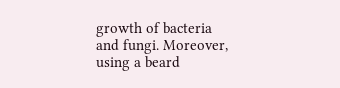growth of bacteria and fungi. Moreover, using a beard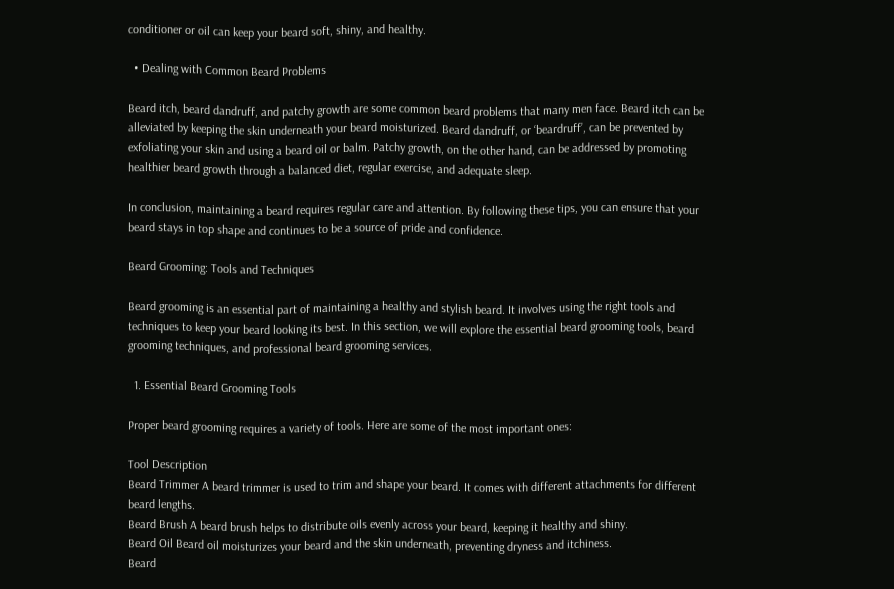conditioner or oil can keep your beard soft, shiny, and healthy.

  • Dealing with Common Beard Problems

Beard itch, beard dandruff, and patchy growth are some common beard problems that many men face. Beard itch can be alleviated by keeping the skin underneath your beard moisturized. Beard dandruff, or ‘beardruff’, can be prevented by exfoliating your skin and using a beard oil or balm. Patchy growth, on the other hand, can be addressed by promoting healthier beard growth through a balanced diet, regular exercise, and adequate sleep.

In conclusion, maintaining a beard requires regular care and attention. By following these tips, you can ensure that your beard stays in top shape and continues to be a source of pride and confidence.

Beard Grooming: Tools and Techniques

Beard grooming is an essential part of maintaining a healthy and stylish beard. It involves using the right tools and techniques to keep your beard looking its best. In this section, we will explore the essential beard grooming tools, beard grooming techniques, and professional beard grooming services.

  1. Essential Beard Grooming Tools

Proper beard grooming requires a variety of tools. Here are some of the most important ones:

Tool Description
Beard Trimmer A beard trimmer is used to trim and shape your beard. It comes with different attachments for different beard lengths.
Beard Brush A beard brush helps to distribute oils evenly across your beard, keeping it healthy and shiny.
Beard Oil Beard oil moisturizes your beard and the skin underneath, preventing dryness and itchiness.
Beard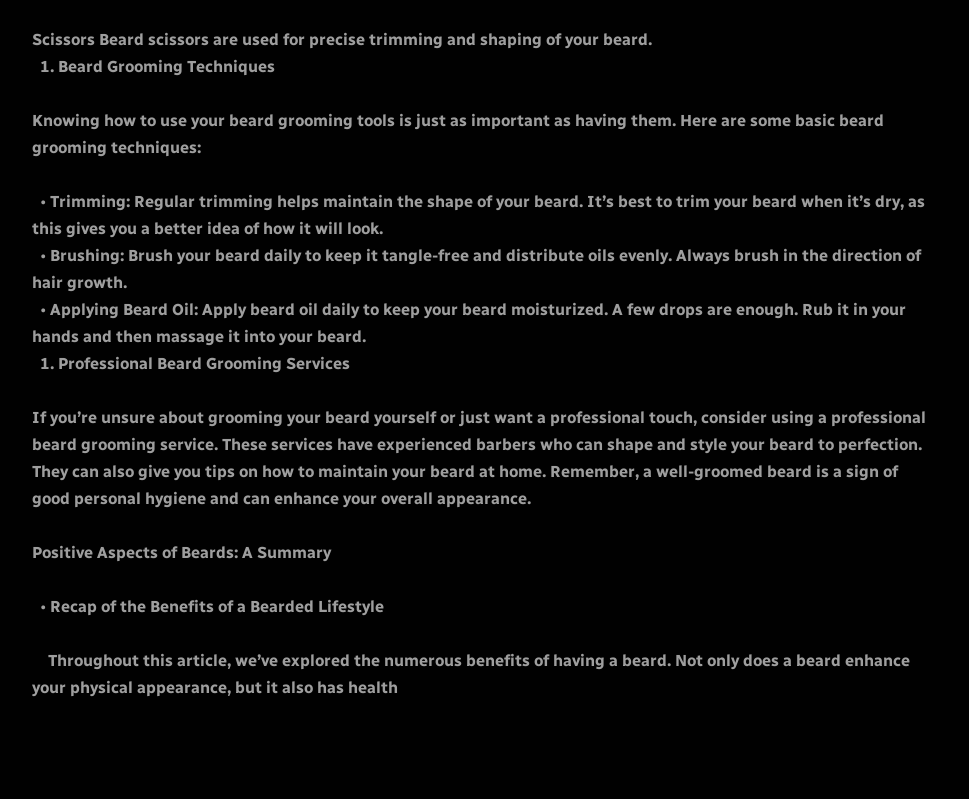Scissors Beard scissors are used for precise trimming and shaping of your beard.
  1. Beard Grooming Techniques

Knowing how to use your beard grooming tools is just as important as having them. Here are some basic beard grooming techniques:

  • Trimming: Regular trimming helps maintain the shape of your beard. It’s best to trim your beard when it’s dry, as this gives you a better idea of how it will look.
  • Brushing: Brush your beard daily to keep it tangle-free and distribute oils evenly. Always brush in the direction of hair growth.
  • Applying Beard Oil: Apply beard oil daily to keep your beard moisturized. A few drops are enough. Rub it in your hands and then massage it into your beard.
  1. Professional Beard Grooming Services

If you’re unsure about grooming your beard yourself or just want a professional touch, consider using a professional beard grooming service. These services have experienced barbers who can shape and style your beard to perfection. They can also give you tips on how to maintain your beard at home. Remember, a well-groomed beard is a sign of good personal hygiene and can enhance your overall appearance.

Positive Aspects of Beards: A Summary

  • Recap of the Benefits of a Bearded Lifestyle

    Throughout this article, we’ve explored the numerous benefits of having a beard. Not only does a beard enhance your physical appearance, but it also has health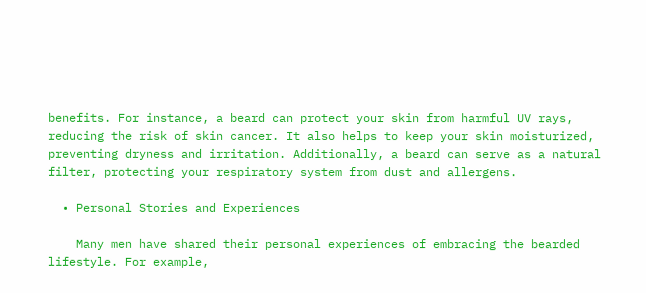benefits. For instance, a beard can protect your skin from harmful UV rays, reducing the risk of skin cancer. It also helps to keep your skin moisturized, preventing dryness and irritation. Additionally, a beard can serve as a natural filter, protecting your respiratory system from dust and allergens.

  • Personal Stories and Experiences

    Many men have shared their personal experiences of embracing the bearded lifestyle. For example,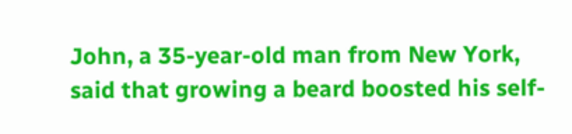John, a 35-year-old man from New York, said that growing a beard boosted his self-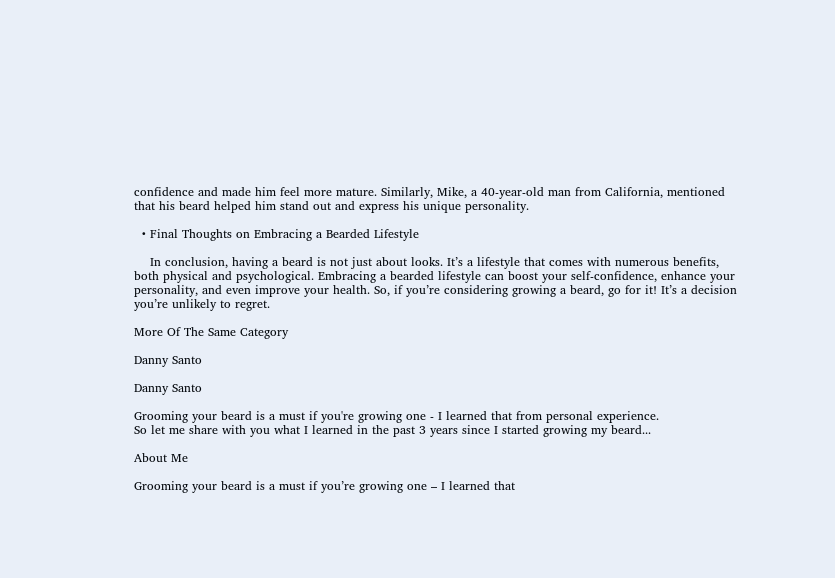confidence and made him feel more mature. Similarly, Mike, a 40-year-old man from California, mentioned that his beard helped him stand out and express his unique personality.

  • Final Thoughts on Embracing a Bearded Lifestyle

    In conclusion, having a beard is not just about looks. It’s a lifestyle that comes with numerous benefits, both physical and psychological. Embracing a bearded lifestyle can boost your self-confidence, enhance your personality, and even improve your health. So, if you’re considering growing a beard, go for it! It’s a decision you’re unlikely to regret.

More Of The Same Category

Danny Santo

Danny Santo

Grooming your beard is a must if you're growing one - I learned that from personal experience.
So let me share with you what I learned in the past 3 years since I started growing my beard...

About Me

Grooming your beard is a must if you’re growing one – I learned that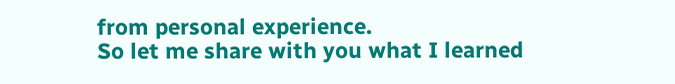from personal experience.
So let me share with you what I learned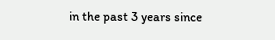in the past 3 years since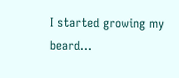I started growing my beard…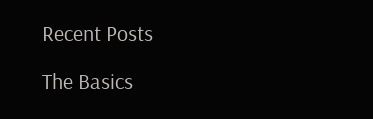Recent Posts

The Basics